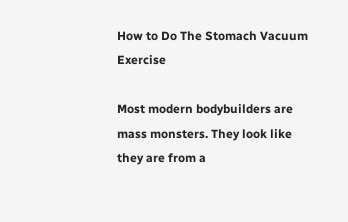How to Do The Stomach Vacuum Exercise

Most modern bodybuilders are mass monsters. They look like they are from a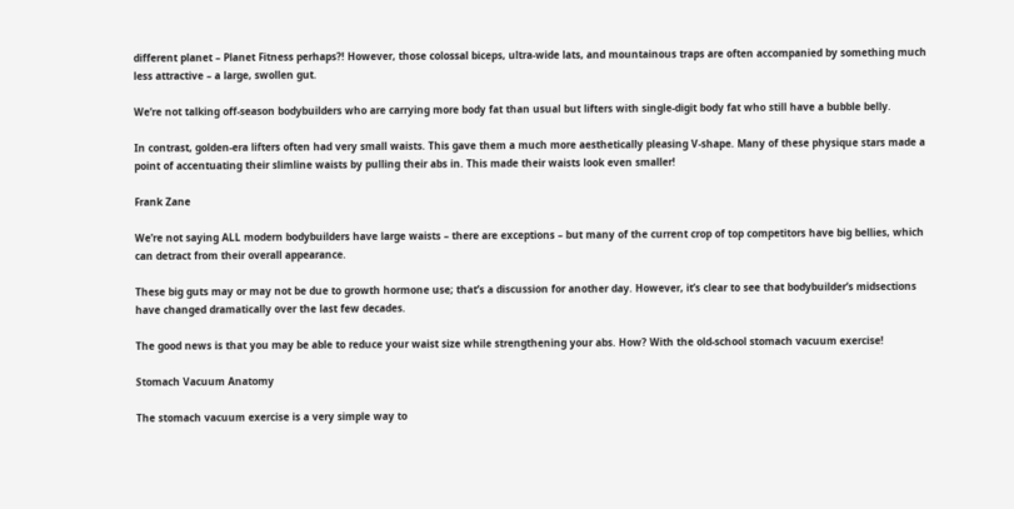different planet – Planet Fitness perhaps?! However, those colossal biceps, ultra-wide lats, and mountainous traps are often accompanied by something much less attractive – a large, swollen gut.

We’re not talking off-season bodybuilders who are carrying more body fat than usual but lifters with single-digit body fat who still have a bubble belly.

In contrast, golden-era lifters often had very small waists. This gave them a much more aesthetically pleasing V-shape. Many of these physique stars made a point of accentuating their slimline waists by pulling their abs in. This made their waists look even smaller!

Frank Zane

We’re not saying ALL modern bodybuilders have large waists – there are exceptions – but many of the current crop of top competitors have big bellies, which can detract from their overall appearance.

These big guts may or may not be due to growth hormone use; that’s a discussion for another day. However, it’s clear to see that bodybuilder’s midsections have changed dramatically over the last few decades.

The good news is that you may be able to reduce your waist size while strengthening your abs. How? With the old-school stomach vacuum exercise!

Stomach Vacuum Anatomy

The stomach vacuum exercise is a very simple way to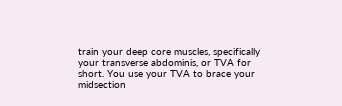train your deep core muscles, specifically your transverse abdominis, or TVA for short. You use your TVA to brace your midsection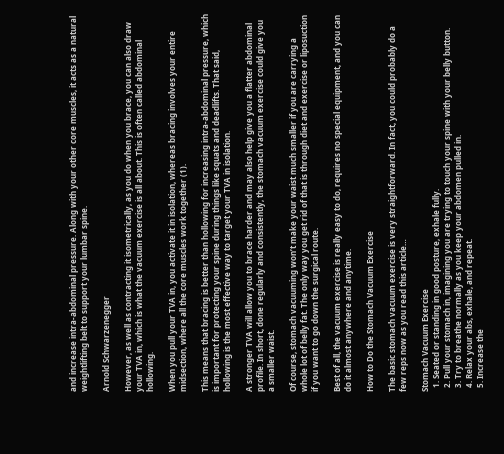and increase intra-abdominal pressure. Along with your other core muscles, it acts as a natural weightlifting belt to support your lumbar spine.

Arnold Schwarzenegger

However, as well as contracting it isometrically, as you do when you brace, you can also draw your TVA in, which is what the vacuum exercise is all about. This is often called abdominal hollowing.

When you pull your TVA in, you activate it in isolation, whereas bracing involves your entire midsection, where all the core muscles work together (1).

This means that bracing is better than hollowing for increasing intra-abdominal pressure, which is important for protecting your spine during things like squats and deadlifts. That said, hollowing is the most effective way to target your TVA in isolation.

A stronger TVA will allow you to brace harder and may also help give you a flatter abdominal profile. In short, done regularly and consistently, the stomach vacuum exercise could give you a smaller waist.

Of course, stomach vacuuming won’t make your waist much smaller if you are carrying a whole lot of belly fat. The only way you get rid of that is through diet and exercise or liposuction if you want to go down the surgical route.

Best of all, the vacuum exercise is really easy to do, requires no special equipment, and you can do it almost anywhere and anytime.

How to Do the Stomach Vacuum Exercise

The basic stomach vacuum exercise is very straightforward. In fact, you could probably do a few reps now as you read this article…

Stomach Vacuum Exercise
  1. Seated or standing in good posture, exhale fully.
  2. Pull your stomach in, imagining you are trying to touch your spine with your belly button.
  3. Try to breathe normally as you keep your abdomen pulled in.
  4. Relax your abs, exhale, and repeat.
  5. Increase the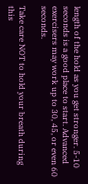length of the hold as you get stronger. 5-10 seconds is a good place to start. Advanced exercisers may work up to 30, 45, or even 60 seconds.

Take care NOT to hold your breath during this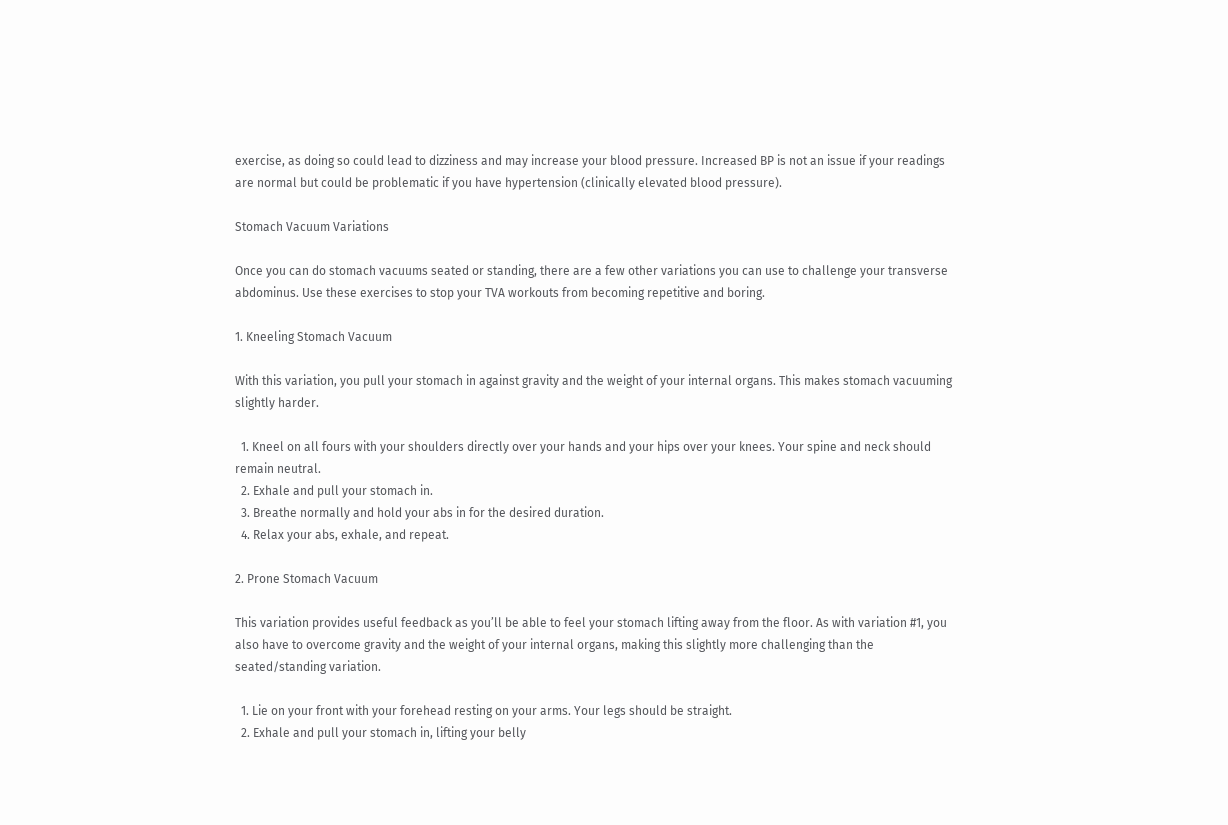exercise, as doing so could lead to dizziness and may increase your blood pressure. Increased BP is not an issue if your readings are normal but could be problematic if you have hypertension (clinically elevated blood pressure).

Stomach Vacuum Variations

Once you can do stomach vacuums seated or standing, there are a few other variations you can use to challenge your transverse abdominus. Use these exercises to stop your TVA workouts from becoming repetitive and boring.

1. Kneeling Stomach Vacuum

With this variation, you pull your stomach in against gravity and the weight of your internal organs. This makes stomach vacuuming slightly harder.

  1. Kneel on all fours with your shoulders directly over your hands and your hips over your knees. Your spine and neck should remain neutral.
  2. Exhale and pull your stomach in.
  3. Breathe normally and hold your abs in for the desired duration.
  4. Relax your abs, exhale, and repeat.

2. Prone Stomach Vacuum

This variation provides useful feedback as you’ll be able to feel your stomach lifting away from the floor. As with variation #1, you also have to overcome gravity and the weight of your internal organs, making this slightly more challenging than the seated/standing variation.

  1. Lie on your front with your forehead resting on your arms. Your legs should be straight.
  2. Exhale and pull your stomach in, lifting your belly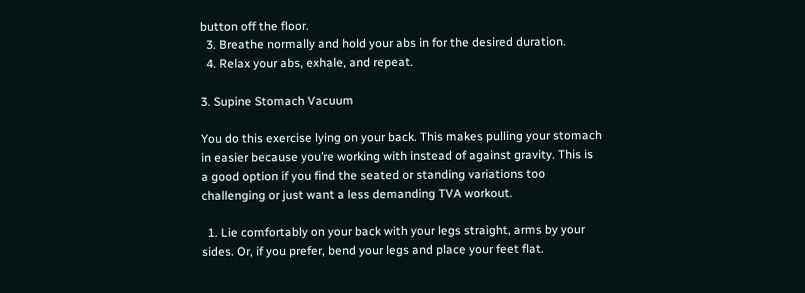button off the floor.
  3. Breathe normally and hold your abs in for the desired duration.
  4. Relax your abs, exhale, and repeat.

3. Supine Stomach Vacuum

You do this exercise lying on your back. This makes pulling your stomach in easier because you’re working with instead of against gravity. This is a good option if you find the seated or standing variations too challenging or just want a less demanding TVA workout.

  1. Lie comfortably on your back with your legs straight, arms by your sides. Or, if you prefer, bend your legs and place your feet flat.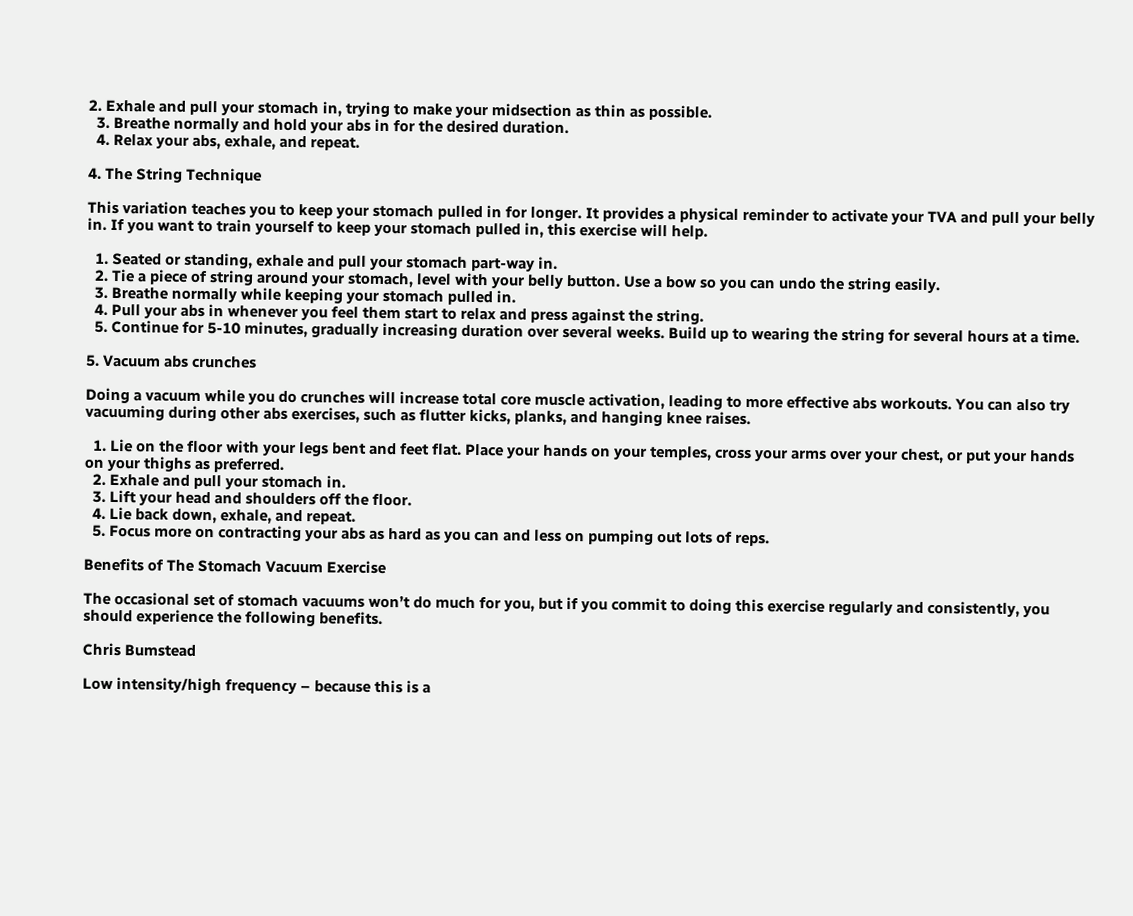2. Exhale and pull your stomach in, trying to make your midsection as thin as possible.
  3. Breathe normally and hold your abs in for the desired duration.
  4. Relax your abs, exhale, and repeat.

4. The String Technique

This variation teaches you to keep your stomach pulled in for longer. It provides a physical reminder to activate your TVA and pull your belly in. If you want to train yourself to keep your stomach pulled in, this exercise will help.

  1. Seated or standing, exhale and pull your stomach part-way in.
  2. Tie a piece of string around your stomach, level with your belly button. Use a bow so you can undo the string easily.
  3. Breathe normally while keeping your stomach pulled in.
  4. Pull your abs in whenever you feel them start to relax and press against the string.
  5. Continue for 5-10 minutes, gradually increasing duration over several weeks. Build up to wearing the string for several hours at a time.

5. Vacuum abs crunches

Doing a vacuum while you do crunches will increase total core muscle activation, leading to more effective abs workouts. You can also try vacuuming during other abs exercises, such as flutter kicks, planks, and hanging knee raises.

  1. Lie on the floor with your legs bent and feet flat. Place your hands on your temples, cross your arms over your chest, or put your hands on your thighs as preferred.
  2. Exhale and pull your stomach in.
  3. Lift your head and shoulders off the floor.
  4. Lie back down, exhale, and repeat.
  5. Focus more on contracting your abs as hard as you can and less on pumping out lots of reps.

Benefits of The Stomach Vacuum Exercise

The occasional set of stomach vacuums won’t do much for you, but if you commit to doing this exercise regularly and consistently, you should experience the following benefits.

Chris Bumstead

Low intensity/high frequency – because this is a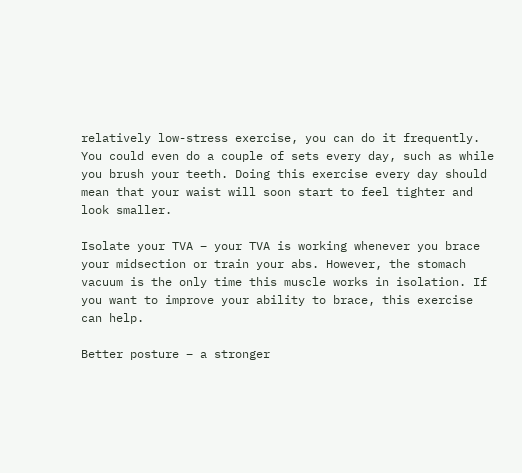relatively low-stress exercise, you can do it frequently. You could even do a couple of sets every day, such as while you brush your teeth. Doing this exercise every day should mean that your waist will soon start to feel tighter and look smaller.

Isolate your TVA – your TVA is working whenever you brace your midsection or train your abs. However, the stomach vacuum is the only time this muscle works in isolation. If you want to improve your ability to brace, this exercise can help.

Better posture – a stronger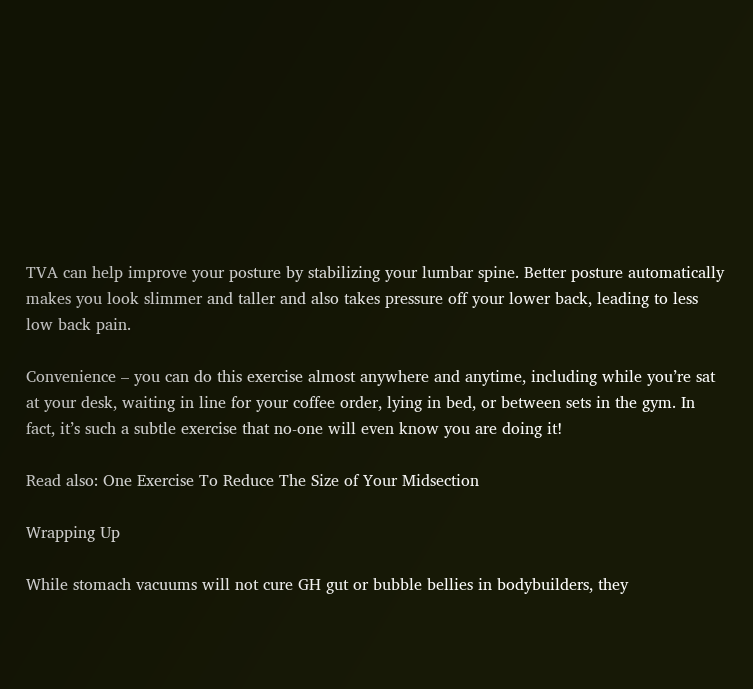TVA can help improve your posture by stabilizing your lumbar spine. Better posture automatically makes you look slimmer and taller and also takes pressure off your lower back, leading to less low back pain.

Convenience – you can do this exercise almost anywhere and anytime, including while you’re sat at your desk, waiting in line for your coffee order, lying in bed, or between sets in the gym. In fact, it’s such a subtle exercise that no-one will even know you are doing it!

Read also: One Exercise To Reduce The Size of Your Midsection

Wrapping Up

While stomach vacuums will not cure GH gut or bubble bellies in bodybuilders, they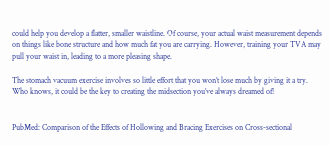could help you develop a flatter, smaller waistline. Of course, your actual waist measurement depends on things like bone structure and how much fat you are carrying. However, training your TVA may pull your waist in, leading to a more pleasing shape.

The stomach vacuum exercise involves so little effort that you won’t lose much by giving it a try. Who knows, it could be the key to creating the midsection you’ve always dreamed of!


PubMed: Comparison of the Effects of Hollowing and Bracing Exercises on Cross-sectional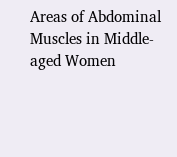Areas of Abdominal Muscles in Middle-aged Women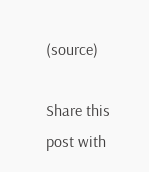(source)

Share this post with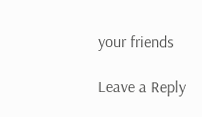your friends

Leave a Reply